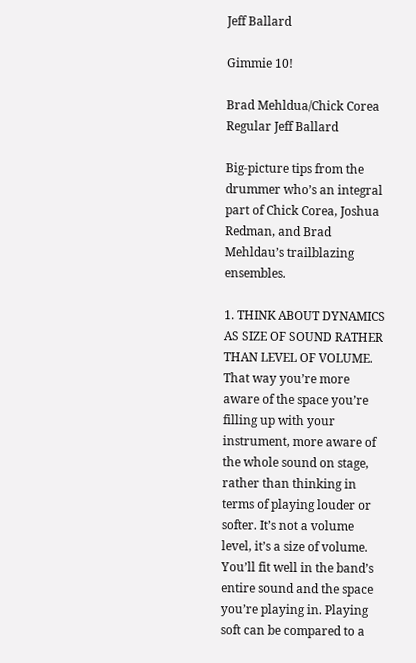Jeff Ballard

Gimmie 10!

Brad Mehldua/Chick Corea Regular Jeff Ballard

Big-picture tips from the drummer who’s an integral part of Chick Corea, Joshua Redman, and Brad Mehldau’s trailblazing ensembles.

1. THINK ABOUT DYNAMICS AS SIZE OF SOUND RATHER THAN LEVEL OF VOLUME. That way you’re more aware of the space you’re filling up with your instrument, more aware of the whole sound on stage, rather than thinking in terms of playing louder or softer. It’s not a volume level, it’s a size of volume. You’ll fit well in the band’s entire sound and the space you’re playing in. Playing soft can be compared to a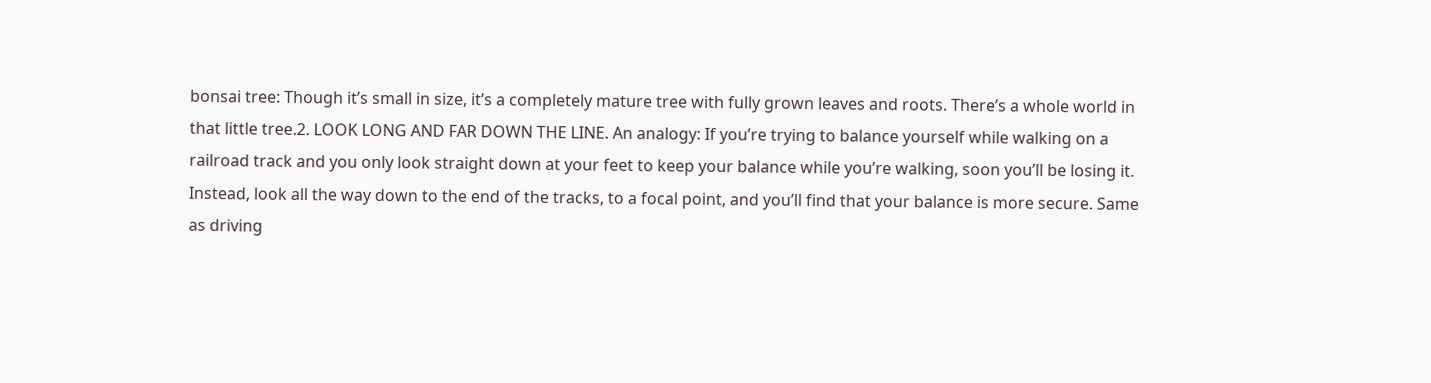bonsai tree: Though it’s small in size, it’s a completely mature tree with fully grown leaves and roots. There’s a whole world in that little tree.2. LOOK LONG AND FAR DOWN THE LINE. An analogy: If you’re trying to balance yourself while walking on a railroad track and you only look straight down at your feet to keep your balance while you’re walking, soon you’ll be losing it. Instead, look all the way down to the end of the tracks, to a focal point, and you’ll find that your balance is more secure. Same as driving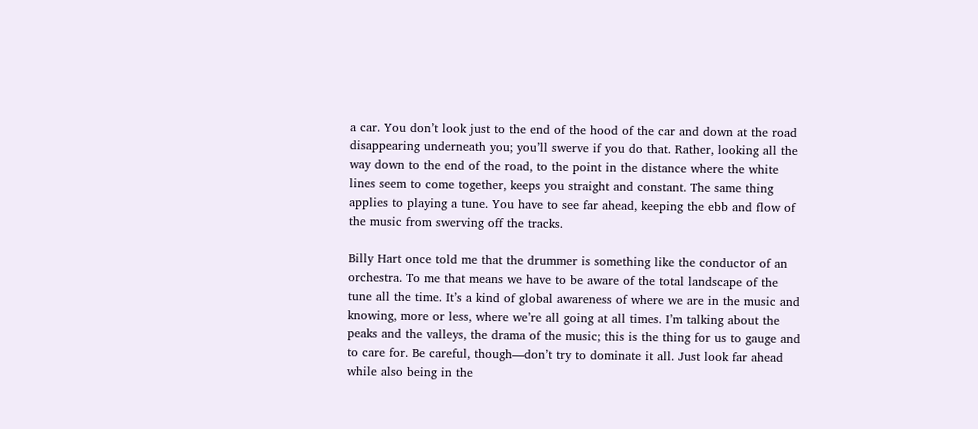a car. You don’t look just to the end of the hood of the car and down at the road disappearing underneath you; you’ll swerve if you do that. Rather, looking all the way down to the end of the road, to the point in the distance where the white lines seem to come together, keeps you straight and constant. The same thing applies to playing a tune. You have to see far ahead, keeping the ebb and flow of the music from swerving off the tracks.

Billy Hart once told me that the drummer is something like the conductor of an orchestra. To me that means we have to be aware of the total landscape of the tune all the time. It’s a kind of global awareness of where we are in the music and knowing, more or less, where we’re all going at all times. I’m talking about the peaks and the valleys, the drama of the music; this is the thing for us to gauge and to care for. Be careful, though—don’t try to dominate it all. Just look far ahead while also being in the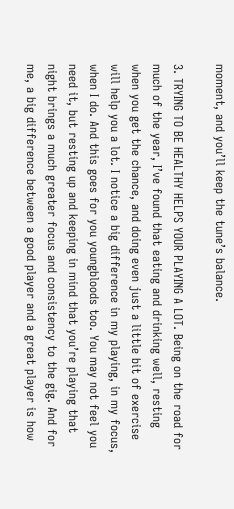moment, and you’ll keep the tune’s balance.

3. TRYING TO BE HEALTHY HELPS YOUR PLAYING A LOT. Being on the road for much of the year, I’ve found that eating and drinking well, resting when you get the chance, and doing even just a little bit of exercise will help you a lot. I notice a big difference in my playing, in my focus, when I do. And this goes for you youngbloods too. You may not feel you need it, but resting up and keeping in mind that you’re playing that night brings a much greater focus and consistency to the gig. And for me, a big difference between a good player and a great player is how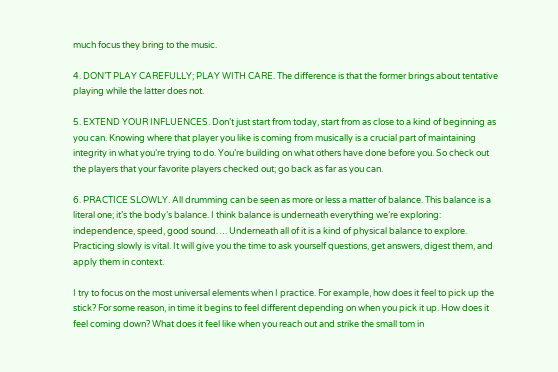much focus they bring to the music.

4. DON’T PLAY CAREFULLY; PLAY WITH CARE. The difference is that the former brings about tentative playing while the latter does not.

5. EXTEND YOUR INFLUENCES. Don’t just start from today, start from as close to a kind of beginning as you can. Knowing where that player you like is coming from musically is a crucial part of maintaining integrity in what you’re trying to do. You’re building on what others have done before you. So check out the players that your favorite players checked out; go back as far as you can.

6. PRACTICE SLOWLY. All drumming can be seen as more or less a matter of balance. This balance is a literal one; it’s the body’s balance. I think balance is underneath everything we’re exploring: independence, speed, good sound…. Underneath all of it is a kind of physical balance to explore. Practicing slowly is vital. It will give you the time to ask yourself questions, get answers, digest them, and apply them in context.

I try to focus on the most universal elements when I practice. For example, how does it feel to pick up the stick? For some reason, in time it begins to feel different depending on when you pick it up. How does it feel coming down? What does it feel like when you reach out and strike the small tom in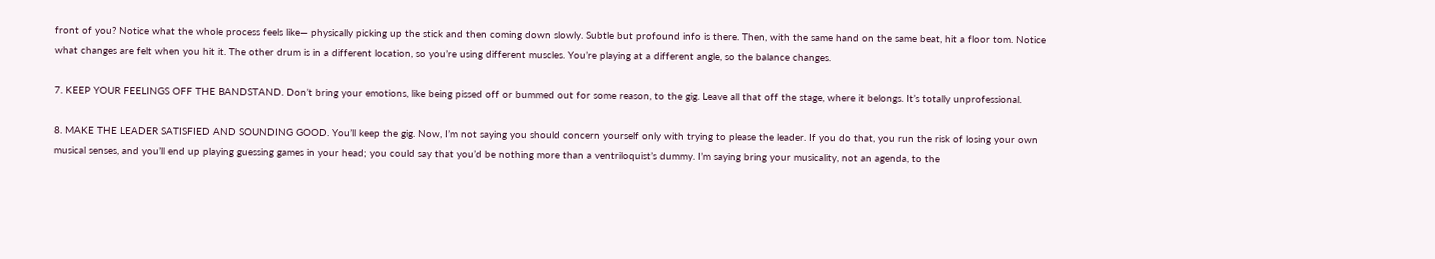front of you? Notice what the whole process feels like— physically picking up the stick and then coming down slowly. Subtle but profound info is there. Then, with the same hand on the same beat, hit a floor tom. Notice what changes are felt when you hit it. The other drum is in a different location, so you’re using different muscles. You’re playing at a different angle, so the balance changes.

7. KEEP YOUR FEELINGS OFF THE BANDSTAND. Don’t bring your emotions, like being pissed off or bummed out for some reason, to the gig. Leave all that off the stage, where it belongs. It’s totally unprofessional.

8. MAKE THE LEADER SATISFIED AND SOUNDING GOOD. You’ll keep the gig. Now, I’m not saying you should concern yourself only with trying to please the leader. If you do that, you run the risk of losing your own musical senses, and you’ll end up playing guessing games in your head; you could say that you’d be nothing more than a ventriloquist’s dummy. I’m saying bring your musicality, not an agenda, to the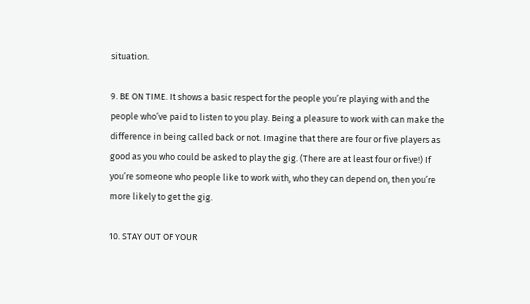situation.

9. BE ON TIME. It shows a basic respect for the people you’re playing with and the people who’ve paid to listen to you play. Being a pleasure to work with can make the difference in being called back or not. Imagine that there are four or five players as good as you who could be asked to play the gig. (There are at least four or five!) If you’re someone who people like to work with, who they can depend on, then you’re more likely to get the gig.

10. STAY OUT OF YOUR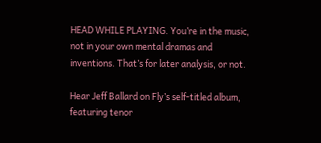HEAD WHILE PLAYING. You’re in the music, not in your own mental dramas and inventions. That’s for later analysis, or not.

Hear Jeff Ballard on Fly’s self-titled album, featuring tenor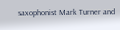saxophonist Mark Turner and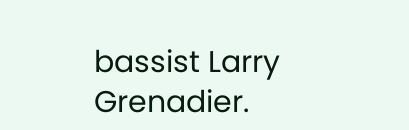bassist Larry Grenadier.